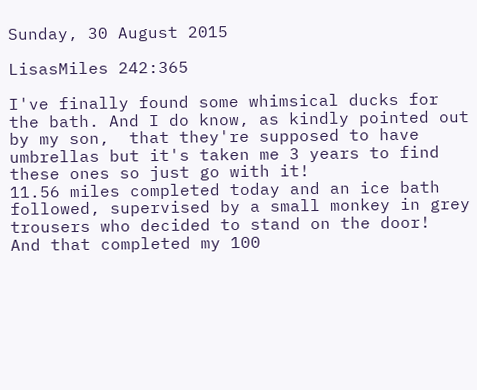Sunday, 30 August 2015

LisasMiles 242:365

I've finally found some whimsical ducks for the bath. And I do know, as kindly pointed out by my son,  that they're supposed to have umbrellas but it's taken me 3 years to find these ones so just go with it!
11.56 miles completed today and an ice bath followed, supervised by a small monkey in grey trousers who decided to stand on the door!
And that completed my 100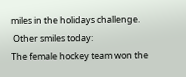miles in the holidays challenge.
 Other smiles today:
The female hockey team won the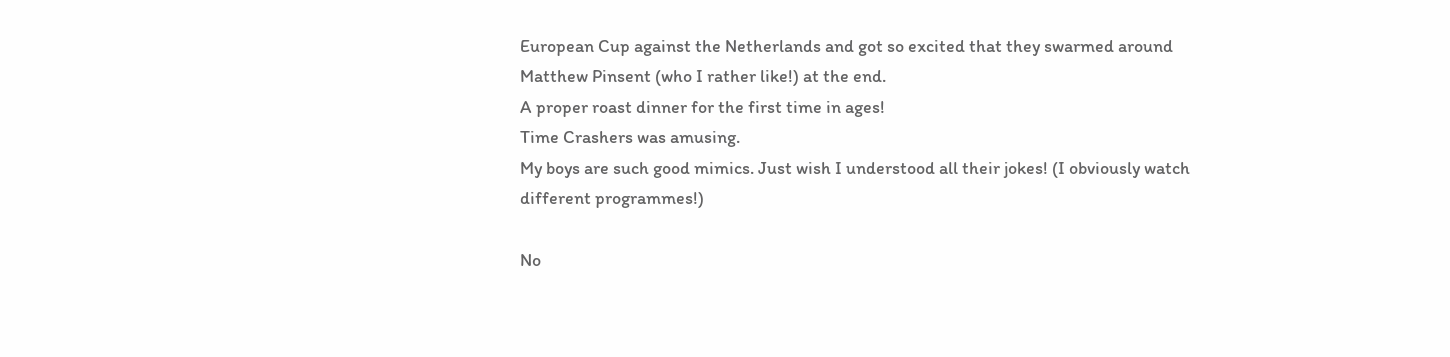European Cup against the Netherlands and got so excited that they swarmed around Matthew Pinsent (who I rather like!) at the end.
A proper roast dinner for the first time in ages!
Time Crashers was amusing.
My boys are such good mimics. Just wish I understood all their jokes! (I obviously watch different programmes!)

No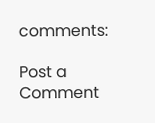comments:

Post a Comment